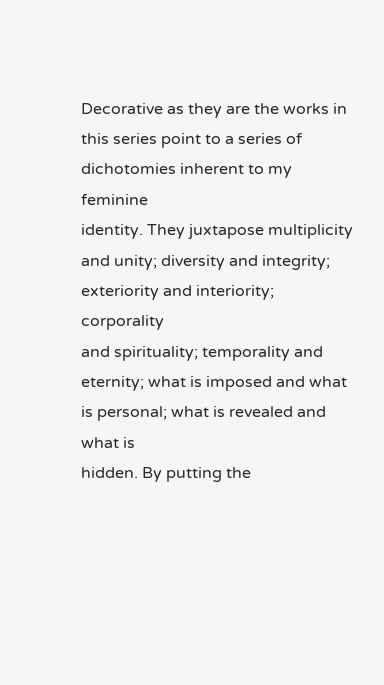Decorative as they are the works in this series point to a series of dichotomies inherent to my feminine
identity. They juxtapose multiplicity and unity; diversity and integrity; exteriority and interiority; corporality
and spirituality; temporality and eternity; what is imposed and what is personal; what is revealed and what is
hidden. By putting the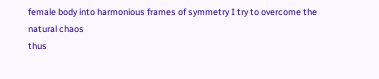female body into harmonious frames of symmetry I try to overcome the natural chaos
thus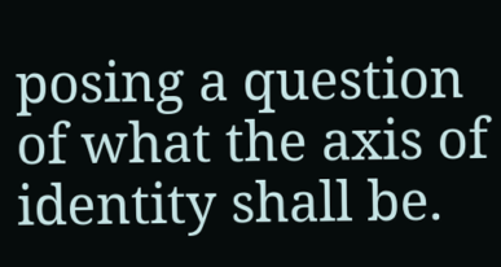posing a question of what the axis of identity shall be.